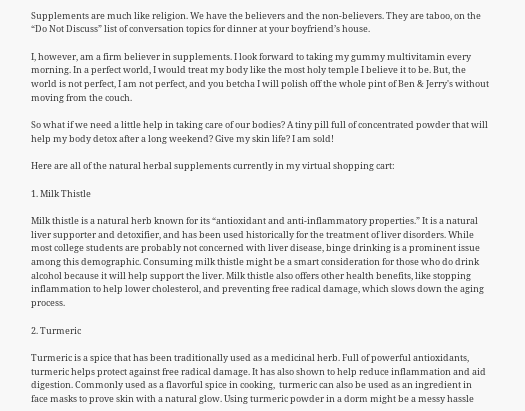Supplements are much like religion. We have the believers and the non-believers. They are taboo, on the “Do Not Discuss” list of conversation topics for dinner at your boyfriend’s house.

I, however, am a firm believer in supplements. I look forward to taking my gummy multivitamin every morning. In a perfect world, I would treat my body like the most holy temple I believe it to be. But, the world is not perfect, I am not perfect, and you betcha I will polish off the whole pint of Ben & Jerry's without moving from the couch.

So what if we need a little help in taking care of our bodies? A tiny pill full of concentrated powder that will help my body detox after a long weekend? Give my skin life? I am sold!

Here are all of the natural herbal supplements currently in my virtual shopping cart:

1. Milk Thistle

Milk thistle is a natural herb known for its “antioxidant and anti-inflammatory properties.” It is a natural liver supporter and detoxifier, and has been used historically for the treatment of liver disorders. While most college students are probably not concerned with liver disease, binge drinking is a prominent issue among this demographic. Consuming milk thistle might be a smart consideration for those who do drink alcohol because it will help support the liver. Milk thistle also offers other health benefits, like stopping inflammation to help lower cholesterol, and preventing free radical damage, which slows down the aging process.

2. Turmeric

Turmeric is a spice that has been traditionally used as a medicinal herb. Full of powerful antioxidants, turmeric helps protect against free radical damage. It has also shown to help reduce inflammation and aid digestion. Commonly used as a flavorful spice in cooking,  turmeric can also be used as an ingredient in face masks to prove skin with a natural glow. Using turmeric powder in a dorm might be a messy hassle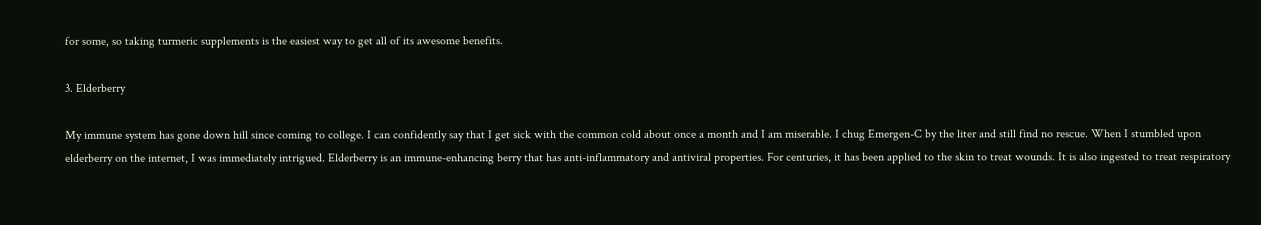for some, so taking turmeric supplements is the easiest way to get all of its awesome benefits.

3. Elderberry

My immune system has gone down hill since coming to college. I can confidently say that I get sick with the common cold about once a month and I am miserable. I chug Emergen-C by the liter and still find no rescue. When I stumbled upon elderberry on the internet, I was immediately intrigued. Elderberry is an immune-enhancing berry that has anti-inflammatory and antiviral properties. For centuries, it has been applied to the skin to treat wounds. It is also ingested to treat respiratory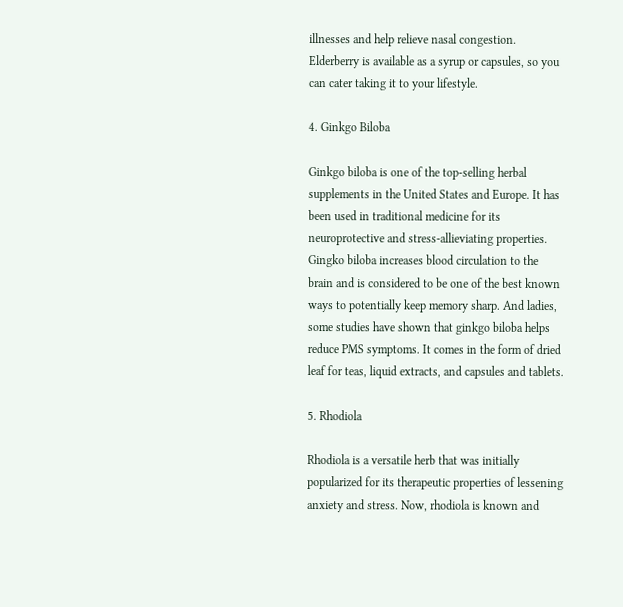illnesses and help relieve nasal congestion. Elderberry is available as a syrup or capsules, so you can cater taking it to your lifestyle.

4. Ginkgo Biloba

Ginkgo biloba is one of the top-selling herbal supplements in the United States and Europe. It has been used in traditional medicine for its neuroprotective and stress-allieviating properties. Gingko biloba increases blood circulation to the brain and is considered to be one of the best known ways to potentially keep memory sharp. And ladies, some studies have shown that ginkgo biloba helps reduce PMS symptoms. It comes in the form of dried leaf for teas, liquid extracts, and capsules and tablets.

5. Rhodiola

Rhodiola is a versatile herb that was initially popularized for its therapeutic properties of lessening anxiety and stress. Now, rhodiola is known and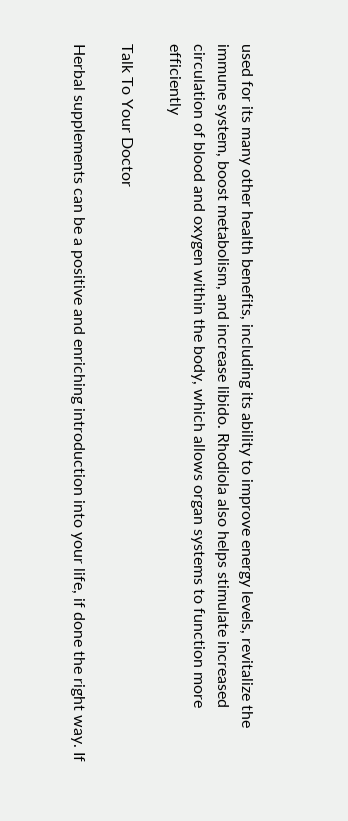used for its many other health benefits, including its ability to improve energy levels, revitalize the immune system, boost metabolism, and increase libido. Rhodiola also helps stimulate increased circulation of blood and oxygen within the body, which allows organ systems to function more efficiently

Talk To Your Doctor

Herbal supplements can be a positive and enriching introduction into your life, if done the right way. If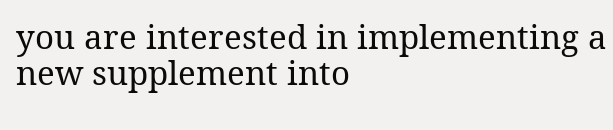you are interested in implementing a new supplement into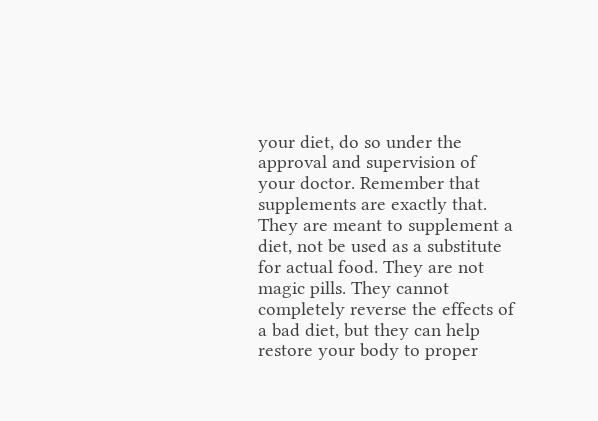your diet, do so under the approval and supervision of your doctor. Remember that supplements are exactly that. They are meant to supplement a diet, not be used as a substitute for actual food. They are not magic pills. They cannot completely reverse the effects of a bad diet, but they can help restore your body to proper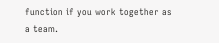function if you work together as a team.